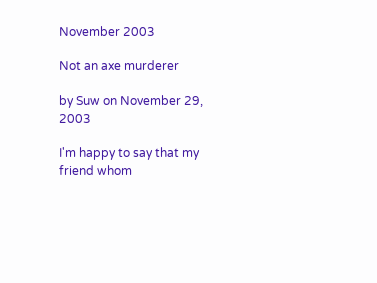November 2003

Not an axe murderer

by Suw on November 29, 2003

I'm happy to say that my friend whom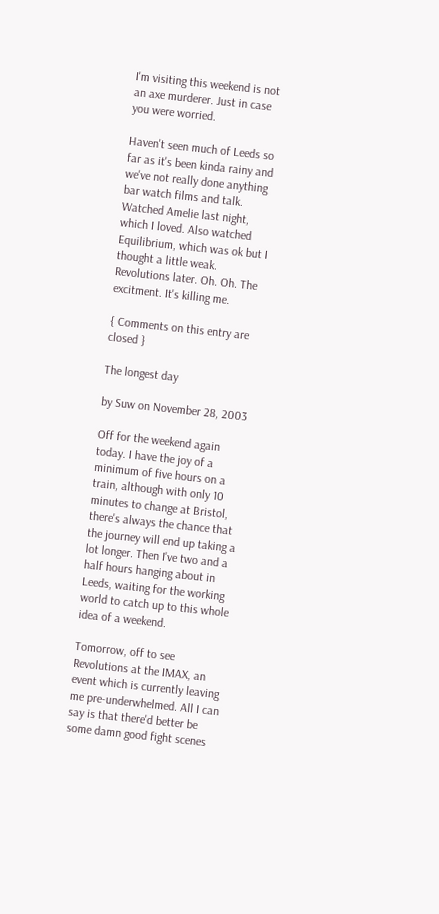I'm visiting this weekend is not an axe murderer. Just in case you were worried.

Haven't seen much of Leeds so far as it's been kinda rainy and we've not really done anything bar watch films and talk. Watched Amelie last night, which I loved. Also watched Equilibrium, which was ok but I thought a little weak. Revolutions later. Oh. Oh. The excitment. It's killing me.

{ Comments on this entry are closed }

The longest day

by Suw on November 28, 2003

Off for the weekend again today. I have the joy of a minimum of five hours on a train, although with only 10 minutes to change at Bristol, there's always the chance that the journey will end up taking a lot longer. Then I've two and a half hours hanging about in Leeds, waiting for the working world to catch up to this whole idea of a weekend.

Tomorrow, off to see Revolutions at the IMAX, an event which is currently leaving me pre-underwhelmed. All I can say is that there'd better be some damn good fight scenes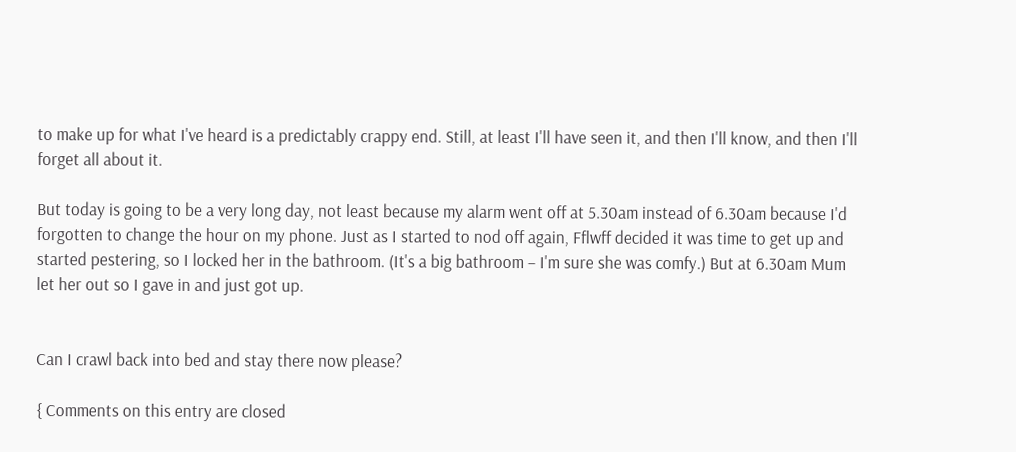to make up for what I've heard is a predictably crappy end. Still, at least I'll have seen it, and then I'll know, and then I'll forget all about it.

But today is going to be a very long day, not least because my alarm went off at 5.30am instead of 6.30am because I'd forgotten to change the hour on my phone. Just as I started to nod off again, Fflwff decided it was time to get up and started pestering, so I locked her in the bathroom. (It's a big bathroom – I'm sure she was comfy.) But at 6.30am Mum let her out so I gave in and just got up.


Can I crawl back into bed and stay there now please?

{ Comments on this entry are closed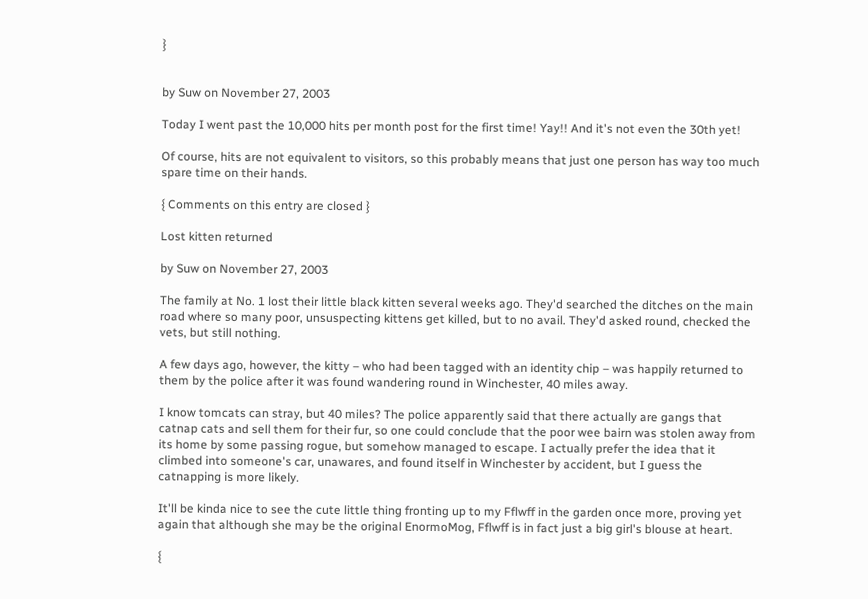}


by Suw on November 27, 2003

Today I went past the 10,000 hits per month post for the first time! Yay!! And it's not even the 30th yet!

Of course, hits are not equivalent to visitors, so this probably means that just one person has way too much spare time on their hands.

{ Comments on this entry are closed }

Lost kitten returned

by Suw on November 27, 2003

The family at No. 1 lost their little black kitten several weeks ago. They'd searched the ditches on the main road where so many poor, unsuspecting kittens get killed, but to no avail. They'd asked round, checked the vets, but still nothing.

A few days ago, however, the kitty – who had been tagged with an identity chip – was happily returned to them by the police after it was found wandering round in Winchester, 40 miles away.

I know tomcats can stray, but 40 miles? The police apparently said that there actually are gangs that catnap cats and sell them for their fur, so one could conclude that the poor wee bairn was stolen away from its home by some passing rogue, but somehow managed to escape. I actually prefer the idea that it climbed into someone's car, unawares, and found itself in Winchester by accident, but I guess the catnapping is more likely.

It'll be kinda nice to see the cute little thing fronting up to my Fflwff in the garden once more, proving yet again that although she may be the original EnormoMog, Fflwff is in fact just a big girl's blouse at heart.

{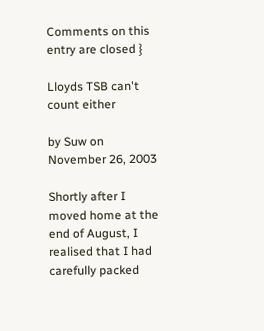Comments on this entry are closed }

Lloyds TSB can't count either

by Suw on November 26, 2003

Shortly after I moved home at the end of August, I realised that I had carefully packed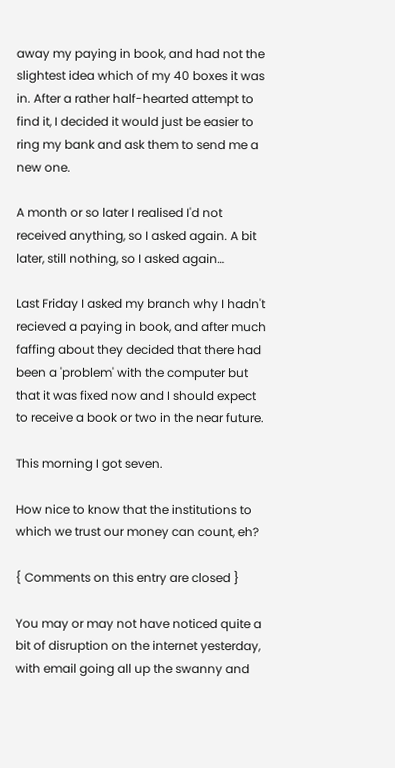away my paying in book, and had not the slightest idea which of my 40 boxes it was in. After a rather half-hearted attempt to find it, I decided it would just be easier to ring my bank and ask them to send me a new one.

A month or so later I realised I'd not received anything, so I asked again. A bit later, still nothing, so I asked again…

Last Friday I asked my branch why I hadn't recieved a paying in book, and after much faffing about they decided that there had been a 'problem' with the computer but that it was fixed now and I should expect to receive a book or two in the near future.

This morning I got seven.

How nice to know that the institutions to which we trust our money can count, eh?

{ Comments on this entry are closed }

You may or may not have noticed quite a bit of disruption on the internet yesterday, with email going all up the swanny and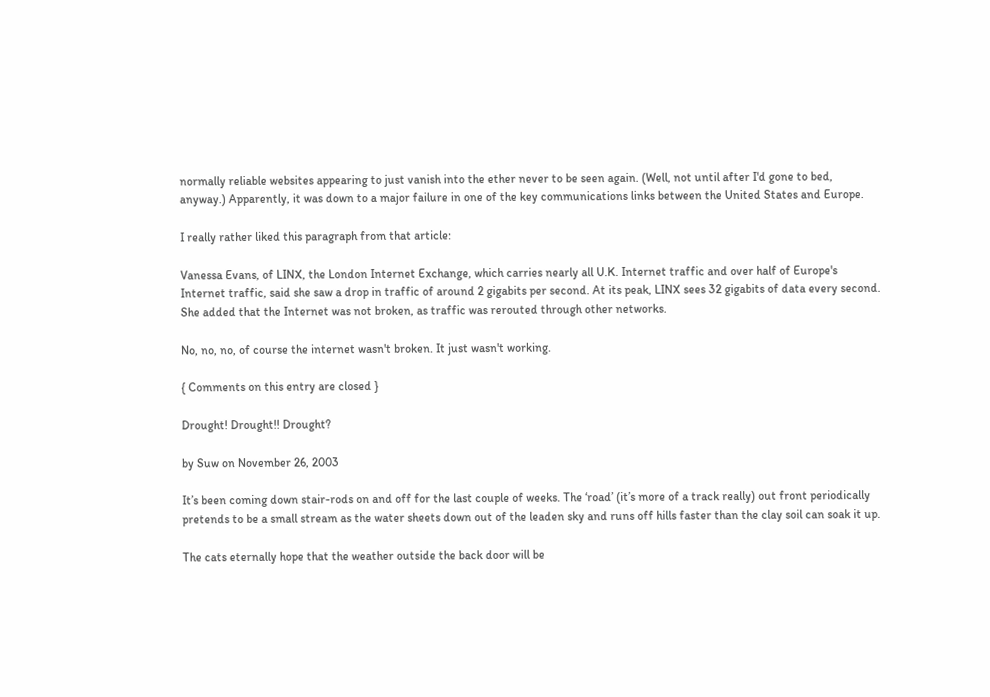normally reliable websites appearing to just vanish into the ether never to be seen again. (Well, not until after I'd gone to bed, anyway.) Apparently, it was down to a major failure in one of the key communications links between the United States and Europe.

I really rather liked this paragraph from that article:

Vanessa Evans, of LINX, the London Internet Exchange, which carries nearly all U.K. Internet traffic and over half of Europe's Internet traffic, said she saw a drop in traffic of around 2 gigabits per second. At its peak, LINX sees 32 gigabits of data every second. She added that the Internet was not broken, as traffic was rerouted through other networks.

No, no, no, of course the internet wasn't broken. It just wasn't working.

{ Comments on this entry are closed }

Drought! Drought!! Drought?

by Suw on November 26, 2003

It’s been coming down stair-rods on and off for the last couple of weeks. The ‘road’ (it’s more of a track really) out front periodically pretends to be a small stream as the water sheets down out of the leaden sky and runs off hills faster than the clay soil can soak it up.

The cats eternally hope that the weather outside the back door will be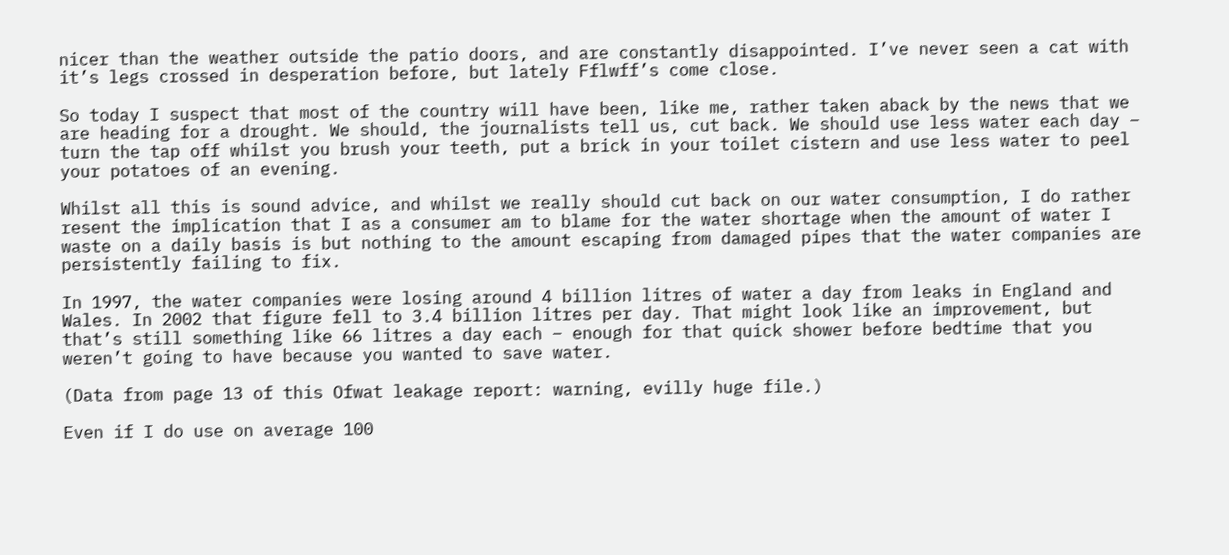nicer than the weather outside the patio doors, and are constantly disappointed. I’ve never seen a cat with it’s legs crossed in desperation before, but lately Fflwff’s come close.

So today I suspect that most of the country will have been, like me, rather taken aback by the news that we are heading for a drought. We should, the journalists tell us, cut back. We should use less water each day – turn the tap off whilst you brush your teeth, put a brick in your toilet cistern and use less water to peel your potatoes of an evening.

Whilst all this is sound advice, and whilst we really should cut back on our water consumption, I do rather resent the implication that I as a consumer am to blame for the water shortage when the amount of water I waste on a daily basis is but nothing to the amount escaping from damaged pipes that the water companies are persistently failing to fix.

In 1997, the water companies were losing around 4 billion litres of water a day from leaks in England and Wales. In 2002 that figure fell to 3.4 billion litres per day. That might look like an improvement, but that’s still something like 66 litres a day each – enough for that quick shower before bedtime that you weren’t going to have because you wanted to save water.

(Data from page 13 of this Ofwat leakage report: warning, evilly huge file.)

Even if I do use on average 100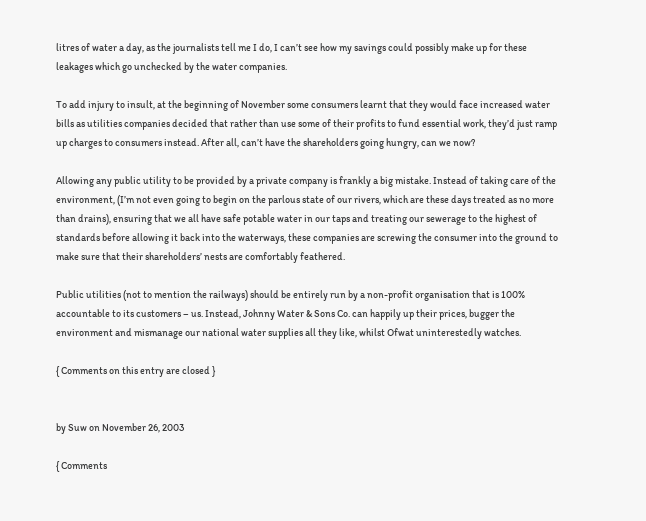litres of water a day, as the journalists tell me I do, I can’t see how my savings could possibly make up for these leakages which go unchecked by the water companies.

To add injury to insult, at the beginning of November some consumers learnt that they would face increased water bills as utilities companies decided that rather than use some of their profits to fund essential work, they’d just ramp up charges to consumers instead. After all, can’t have the shareholders going hungry, can we now?

Allowing any public utility to be provided by a private company is frankly a big mistake. Instead of taking care of the environment, (I’m not even going to begin on the parlous state of our rivers, which are these days treated as no more than drains), ensuring that we all have safe potable water in our taps and treating our sewerage to the highest of standards before allowing it back into the waterways, these companies are screwing the consumer into the ground to make sure that their shareholders’ nests are comfortably feathered.

Public utilities (not to mention the railways) should be entirely run by a non-profit organisation that is 100% accountable to its customers – us. Instead, Johnny Water & Sons Co. can happily up their prices, bugger the environment and mismanage our national water supplies all they like, whilst Ofwat uninterestedly watches.

{ Comments on this entry are closed }


by Suw on November 26, 2003

{ Comments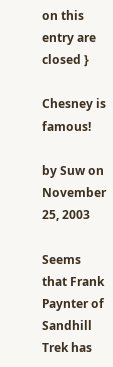on this entry are closed }

Chesney is famous!

by Suw on November 25, 2003

Seems that Frank Paynter of Sandhill Trek has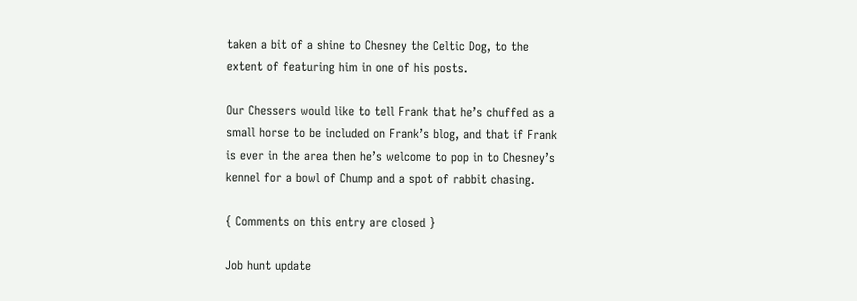taken a bit of a shine to Chesney the Celtic Dog, to the extent of featuring him in one of his posts.

Our Chessers would like to tell Frank that he’s chuffed as a small horse to be included on Frank’s blog, and that if Frank is ever in the area then he’s welcome to pop in to Chesney’s kennel for a bowl of Chump and a spot of rabbit chasing.

{ Comments on this entry are closed }

Job hunt update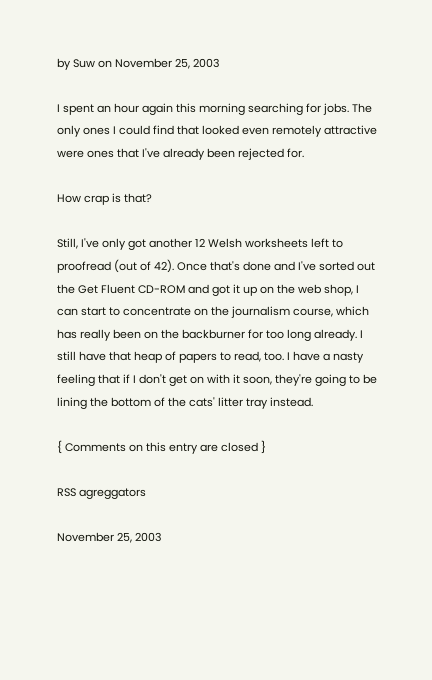by Suw on November 25, 2003

I spent an hour again this morning searching for jobs. The only ones I could find that looked even remotely attractive were ones that I've already been rejected for.

How crap is that?

Still, I've only got another 12 Welsh worksheets left to proofread (out of 42). Once that's done and I've sorted out the Get Fluent CD-ROM and got it up on the web shop, I can start to concentrate on the journalism course, which has really been on the backburner for too long already. I still have that heap of papers to read, too. I have a nasty feeling that if I don't get on with it soon, they're going to be lining the bottom of the cats' litter tray instead.

{ Comments on this entry are closed }

RSS agreggators

November 25, 2003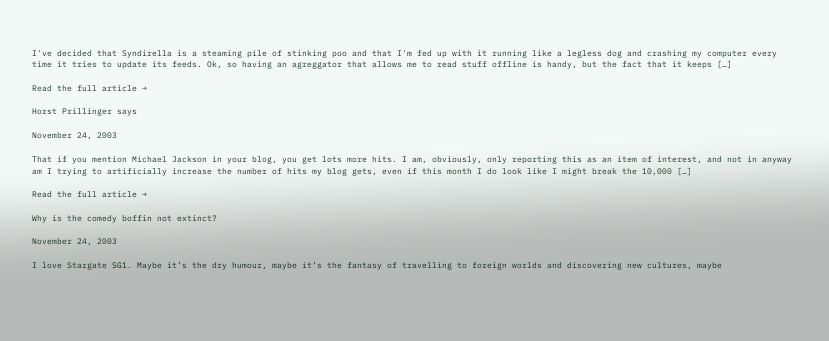I've decided that Syndirella is a steaming pile of stinking poo and that I'm fed up with it running like a legless dog and crashing my computer every time it tries to update its feeds. Ok, so having an agreggator that allows me to read stuff offline is handy, but the fact that it keeps […]

Read the full article →

Horst Prillinger says

November 24, 2003

That if you mention Michael Jackson in your blog, you get lots more hits. I am, obviously, only reporting this as an item of interest, and not in anyway am I trying to artificially increase the number of hits my blog gets, even if this month I do look like I might break the 10,000 […]

Read the full article →

Why is the comedy boffin not extinct?

November 24, 2003

I love Stargate SG1. Maybe it’s the dry humour, maybe it’s the fantasy of travelling to foreign worlds and discovering new cultures, maybe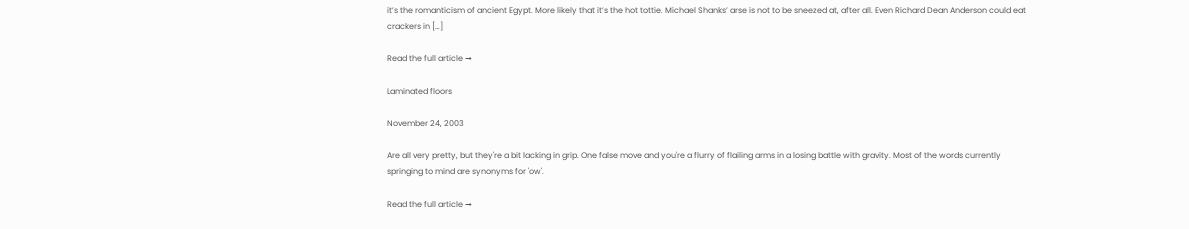it’s the romanticism of ancient Egypt. More likely that it’s the hot tottie. Michael Shanks’ arse is not to be sneezed at, after all. Even Richard Dean Anderson could eat crackers in […]

Read the full article →

Laminated floors

November 24, 2003

Are all very pretty, but they're a bit lacking in grip. One false move and you're a flurry of flailing arms in a losing battle with gravity. Most of the words currently springing to mind are synonyms for 'ow'.

Read the full article →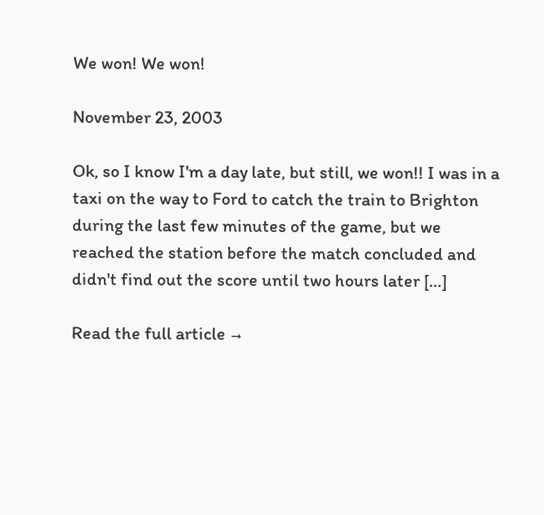We won! We won!

November 23, 2003

Ok, so I know I'm a day late, but still, we won!! I was in a taxi on the way to Ford to catch the train to Brighton during the last few minutes of the game, but we reached the station before the match concluded and didn't find out the score until two hours later […]

Read the full article →